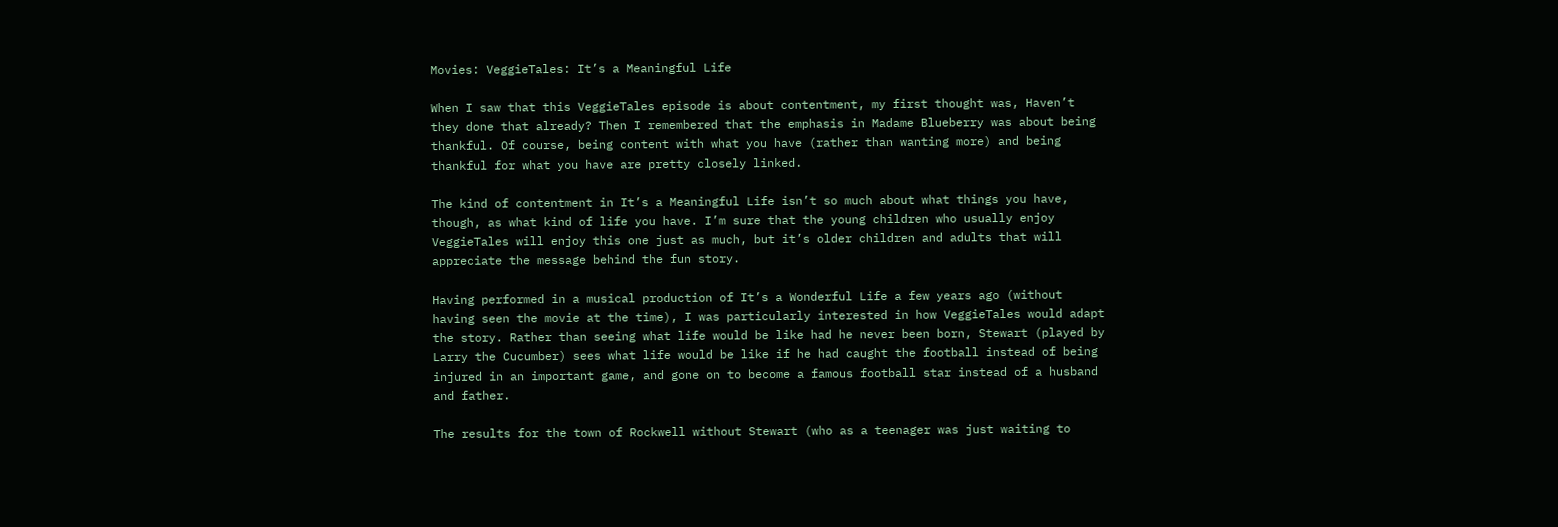Movies: VeggieTales: It’s a Meaningful Life

When I saw that this VeggieTales episode is about contentment, my first thought was, Haven’t they done that already? Then I remembered that the emphasis in Madame Blueberry was about being thankful. Of course, being content with what you have (rather than wanting more) and being thankful for what you have are pretty closely linked.

The kind of contentment in It’s a Meaningful Life isn’t so much about what things you have, though, as what kind of life you have. I’m sure that the young children who usually enjoy VeggieTales will enjoy this one just as much, but it’s older children and adults that will appreciate the message behind the fun story.

Having performed in a musical production of It’s a Wonderful Life a few years ago (without having seen the movie at the time), I was particularly interested in how VeggieTales would adapt the story. Rather than seeing what life would be like had he never been born, Stewart (played by Larry the Cucumber) sees what life would be like if he had caught the football instead of being injured in an important game, and gone on to become a famous football star instead of a husband and father.

The results for the town of Rockwell without Stewart (who as a teenager was just waiting to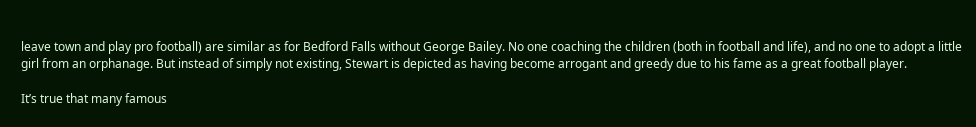leave town and play pro football) are similar as for Bedford Falls without George Bailey. No one coaching the children (both in football and life), and no one to adopt a little girl from an orphanage. But instead of simply not existing, Stewart is depicted as having become arrogant and greedy due to his fame as a great football player.

It’s true that many famous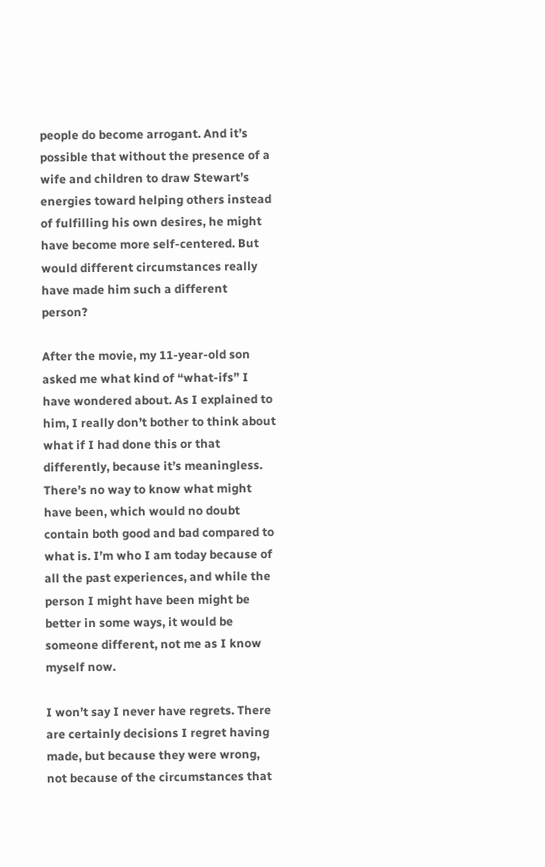people do become arrogant. And it’s possible that without the presence of a wife and children to draw Stewart’s energies toward helping others instead of fulfilling his own desires, he might have become more self-centered. But would different circumstances really have made him such a different person?

After the movie, my 11-year-old son asked me what kind of “what-ifs” I have wondered about. As I explained to him, I really don’t bother to think about what if I had done this or that differently, because it’s meaningless. There’s no way to know what might have been, which would no doubt contain both good and bad compared to what is. I’m who I am today because of all the past experiences, and while the person I might have been might be better in some ways, it would be someone different, not me as I know myself now.

I won’t say I never have regrets. There are certainly decisions I regret having made, but because they were wrong, not because of the circumstances that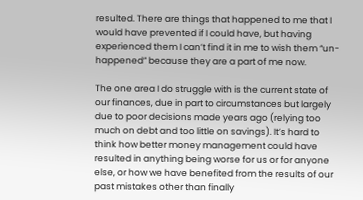resulted. There are things that happened to me that I would have prevented if I could have, but having experienced them I can’t find it in me to wish them “un-happened” because they are a part of me now.

The one area I do struggle with is the current state of our finances, due in part to circumstances but largely due to poor decisions made years ago (relying too much on debt and too little on savings). It’s hard to think how better money management could have resulted in anything being worse for us or for anyone else, or how we have benefited from the results of our past mistakes other than finally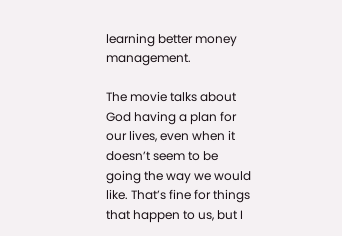learning better money management.

The movie talks about God having a plan for our lives, even when it doesn’t seem to be going the way we would like. That’s fine for things that happen to us, but I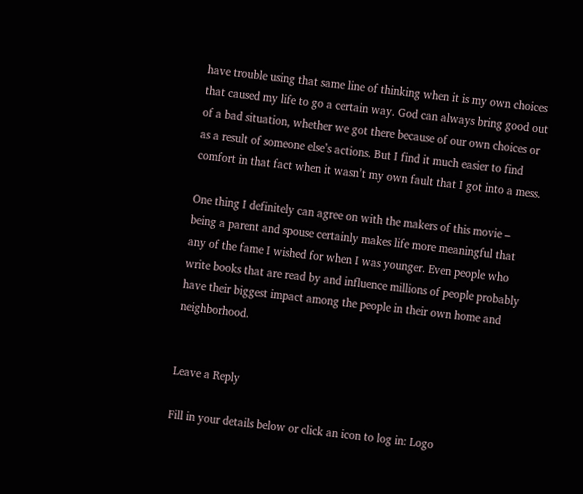have trouble using that same line of thinking when it is my own choices that caused my life to go a certain way. God can always bring good out of a bad situation, whether we got there because of our own choices or as a result of someone else’s actions. But I find it much easier to find comfort in that fact when it wasn’t my own fault that I got into a mess.

One thing I definitely can agree on with the makers of this movie – being a parent and spouse certainly makes life more meaningful that any of the fame I wished for when I was younger. Even people who write books that are read by and influence millions of people probably have their biggest impact among the people in their own home and neighborhood.


Leave a Reply

Fill in your details below or click an icon to log in: Logo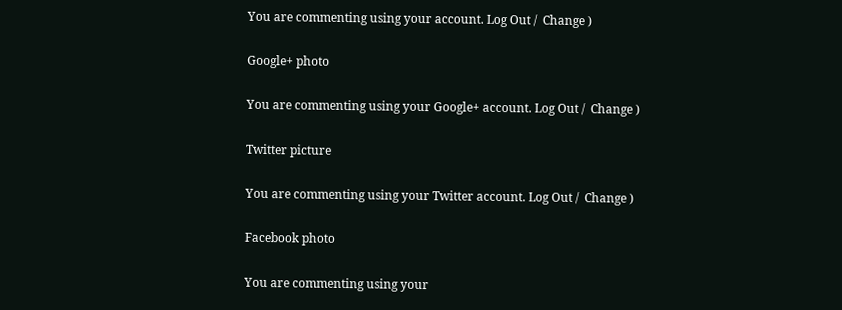You are commenting using your account. Log Out /  Change )

Google+ photo

You are commenting using your Google+ account. Log Out /  Change )

Twitter picture

You are commenting using your Twitter account. Log Out /  Change )

Facebook photo

You are commenting using your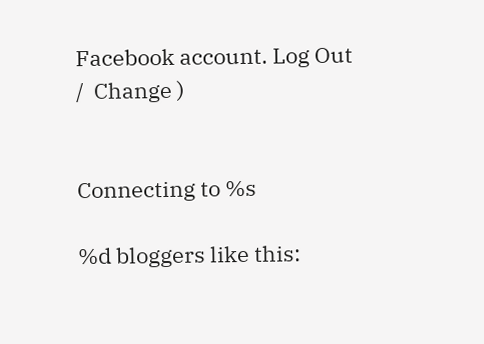Facebook account. Log Out /  Change )


Connecting to %s

%d bloggers like this: